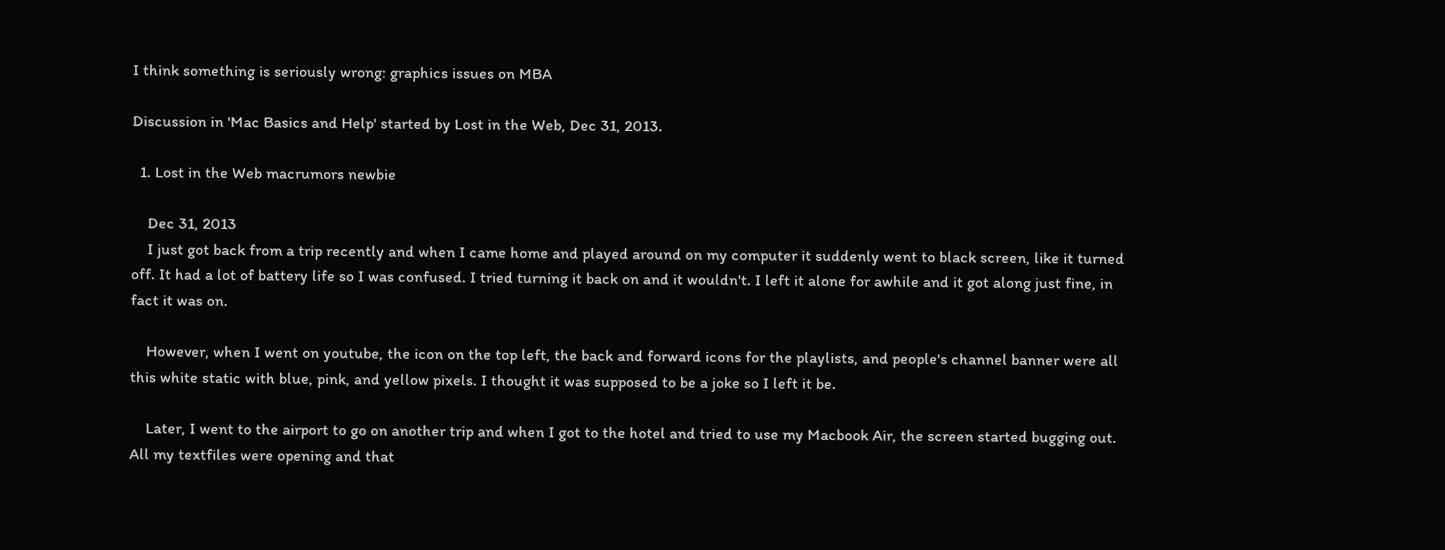I think something is seriously wrong: graphics issues on MBA

Discussion in 'Mac Basics and Help' started by Lost in the Web, Dec 31, 2013.

  1. Lost in the Web macrumors newbie

    Dec 31, 2013
    I just got back from a trip recently and when I came home and played around on my computer it suddenly went to black screen, like it turned off. It had a lot of battery life so I was confused. I tried turning it back on and it wouldn't. I left it alone for awhile and it got along just fine, in fact it was on.

    However, when I went on youtube, the icon on the top left, the back and forward icons for the playlists, and people's channel banner were all this white static with blue, pink, and yellow pixels. I thought it was supposed to be a joke so I left it be.

    Later, I went to the airport to go on another trip and when I got to the hotel and tried to use my Macbook Air, the screen started bugging out. All my textfiles were opening and that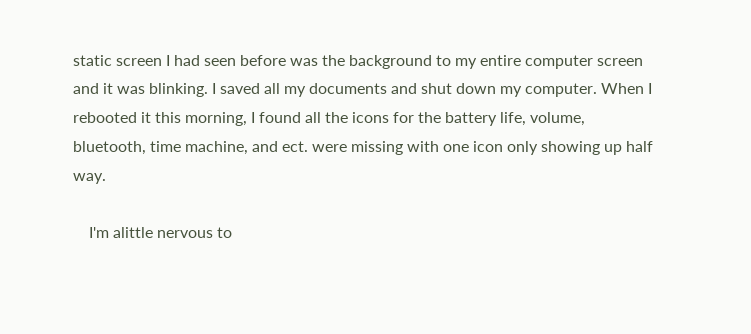static screen I had seen before was the background to my entire computer screen and it was blinking. I saved all my documents and shut down my computer. When I rebooted it this morning, I found all the icons for the battery life, volume, bluetooth, time machine, and ect. were missing with one icon only showing up half way.

    I'm alittle nervous to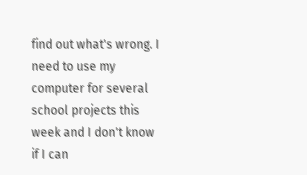find out what's wrong. I need to use my computer for several school projects this week and I don't know if I can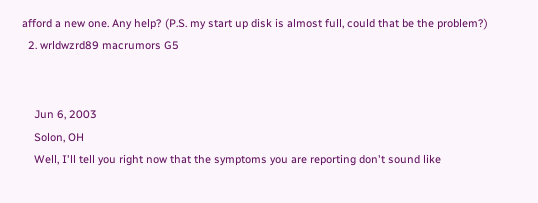afford a new one. Any help? (P.S. my start up disk is almost full, could that be the problem?)
  2. wrldwzrd89 macrumors G5


    Jun 6, 2003
    Solon, OH
    Well, I'll tell you right now that the symptoms you are reporting don't sound like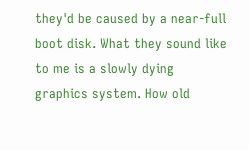they'd be caused by a near-full boot disk. What they sound like to me is a slowly dying graphics system. How old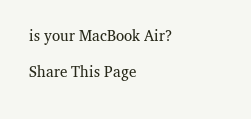is your MacBook Air?

Share This Page